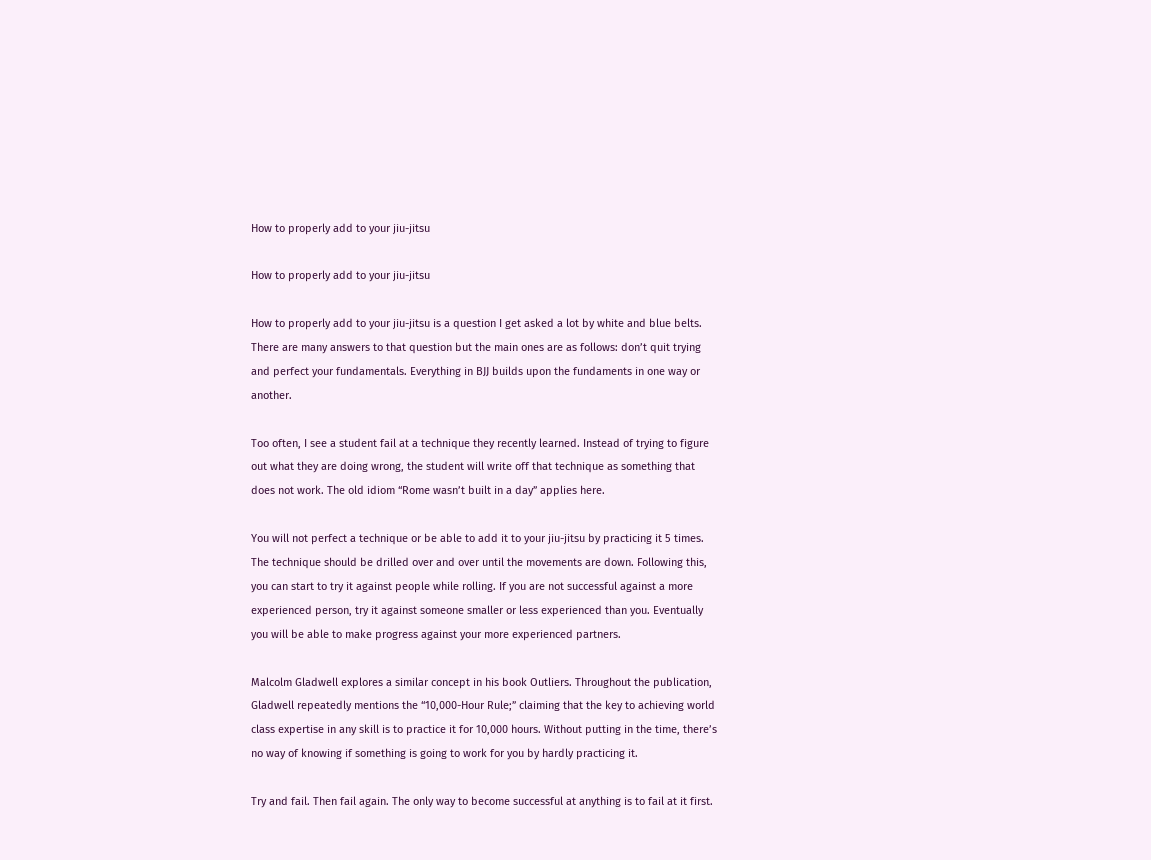How to properly add to your jiu-jitsu

How to properly add to your jiu-jitsu

How to properly add to your jiu-jitsu is a question I get asked a lot by white and blue belts. There are many answers to that question but the main ones are as follows: don’t quit trying and perfect your fundamentals. Everything in BJJ builds upon the fundaments in one way or another.

Too often, I see a student fail at a technique they recently learned. Instead of trying to figure out what they are doing wrong, the student will write off that technique as something that does not work. The old idiom “Rome wasn’t built in a day” applies here.

You will not perfect a technique or be able to add it to your jiu-jitsu by practicing it 5 times. The technique should be drilled over and over until the movements are down. Following this, you can start to try it against people while rolling. If you are not successful against a more experienced person, try it against someone smaller or less experienced than you. Eventually you will be able to make progress against your more experienced partners.

Malcolm Gladwell explores a similar concept in his book Outliers. Throughout the publication, Gladwell repeatedly mentions the “10,000-Hour Rule;” claiming that the key to achieving world class expertise in any skill is to practice it for 10,000 hours. Without putting in the time, there’s no way of knowing if something is going to work for you by hardly practicing it.

Try and fail. Then fail again. The only way to become successful at anything is to fail at it first.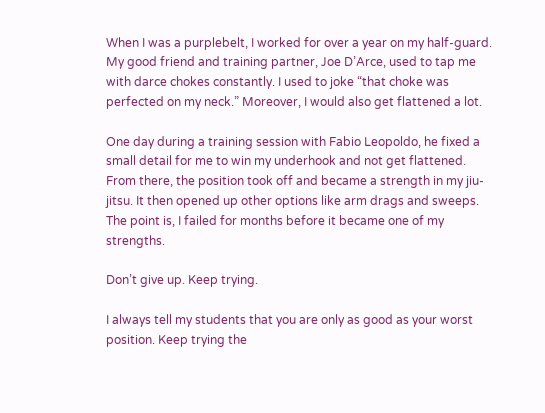When I was a purplebelt, I worked for over a year on my half-guard. My good friend and training partner, Joe D’Arce, used to tap me with darce chokes constantly. I used to joke “that choke was perfected on my neck.” Moreover, I would also get flattened a lot.

One day during a training session with Fabio Leopoldo, he fixed a small detail for me to win my underhook and not get flattened. From there, the position took off and became a strength in my jiu-jitsu. It then opened up other options like arm drags and sweeps. The point is, I failed for months before it became one of my strengths.

Don’t give up. Keep trying.

I always tell my students that you are only as good as your worst position. Keep trying the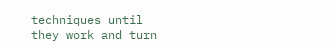techniques until they work and turn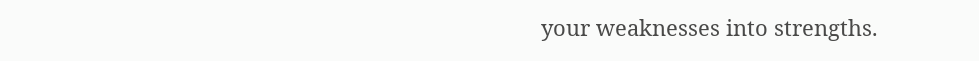your weaknesses into strengths.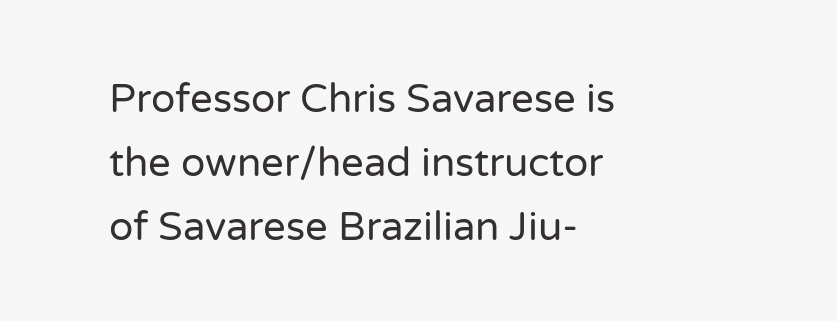Professor Chris Savarese is the owner/head instructor of Savarese Brazilian Jiu-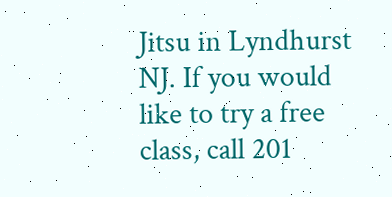Jitsu in Lyndhurst NJ. If you would like to try a free class, call 201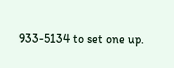933-5134 to set one up.